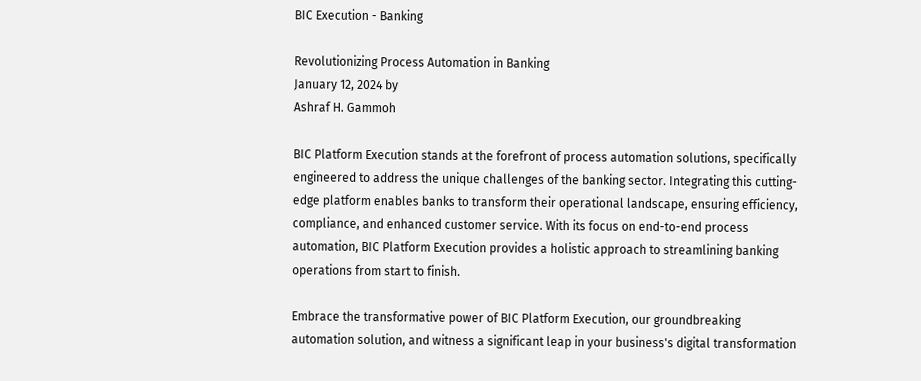BIC Execution - Banking

Revolutionizing Process Automation in Banking
January 12, 2024 by
Ashraf H. Gammoh

BIC Platform Execution stands at the forefront of process automation solutions, specifically engineered to address the unique challenges of the banking sector. Integrating this cutting-edge platform enables banks to transform their operational landscape, ensuring efficiency, compliance, and enhanced customer service. With its focus on end-to-end process automation, BIC Platform Execution provides a holistic approach to streamlining banking operations from start to finish.

Embrace the transformative power of BIC Platform Execution, our groundbreaking automation solution, and witness a significant leap in your business's digital transformation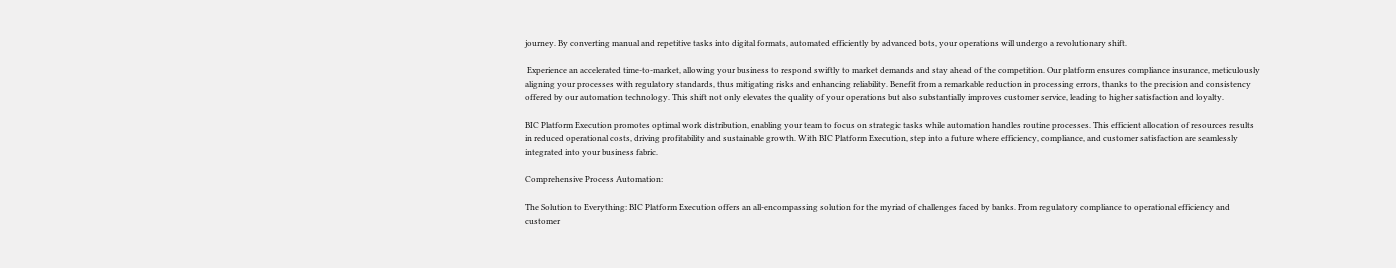journey. By converting manual and repetitive tasks into digital formats, automated efficiently by advanced bots, your operations will undergo a revolutionary shift.

 Experience an accelerated time-to-market, allowing your business to respond swiftly to market demands and stay ahead of the competition. Our platform ensures compliance insurance, meticulously aligning your processes with regulatory standards, thus mitigating risks and enhancing reliability. Benefit from a remarkable reduction in processing errors, thanks to the precision and consistency offered by our automation technology. This shift not only elevates the quality of your operations but also substantially improves customer service, leading to higher satisfaction and loyalty.

BIC Platform Execution promotes optimal work distribution, enabling your team to focus on strategic tasks while automation handles routine processes. This efficient allocation of resources results in reduced operational costs, driving profitability and sustainable growth. With BIC Platform Execution, step into a future where efficiency, compliance, and customer satisfaction are seamlessly integrated into your business fabric.

Comprehensive Process Automation:

The Solution to Everything: BIC Platform Execution offers an all-encompassing solution for the myriad of challenges faced by banks. From regulatory compliance to operational efficiency and customer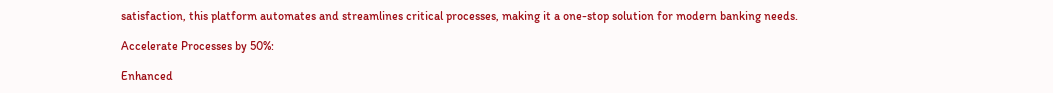satisfaction, this platform automates and streamlines critical processes, making it a one-stop solution for modern banking needs.

Accelerate Processes by 50%:

Enhanced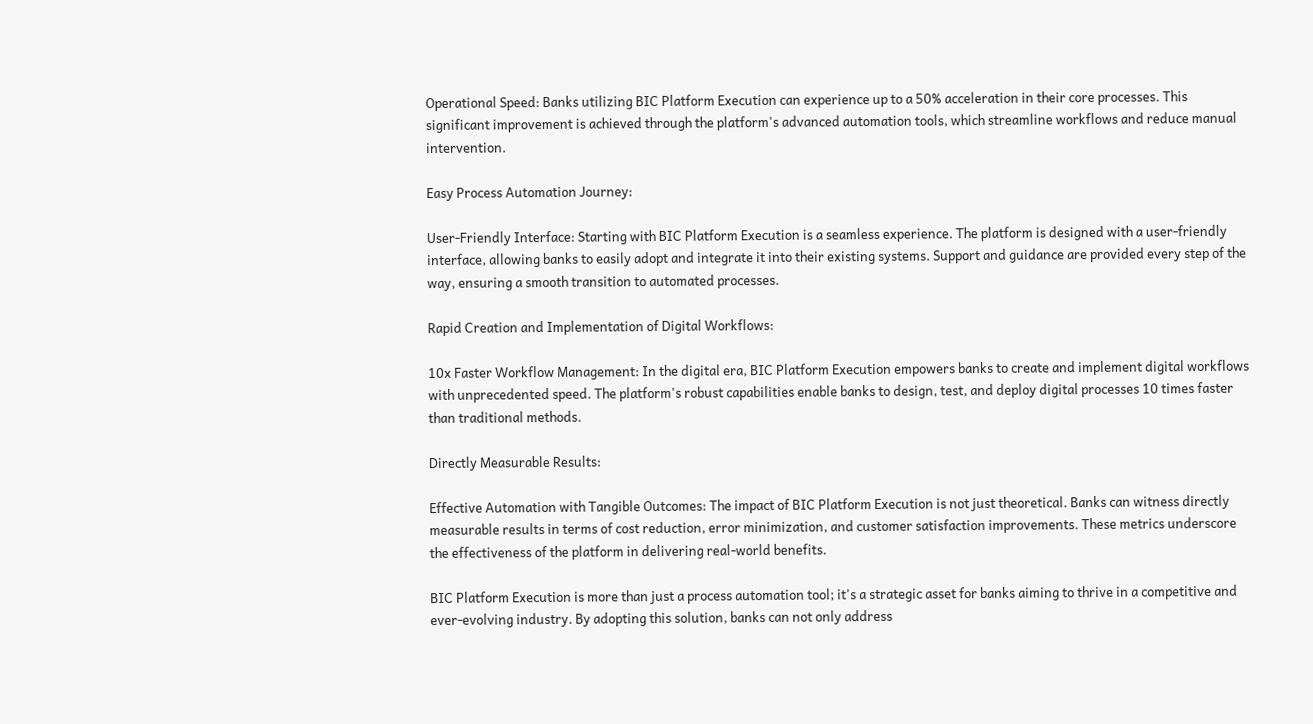Operational Speed: Banks utilizing BIC Platform Execution can experience up to a 50% acceleration in their core processes. This significant improvement is achieved through the platform's advanced automation tools, which streamline workflows and reduce manual intervention.

Easy Process Automation Journey:

User-Friendly Interface: Starting with BIC Platform Execution is a seamless experience. The platform is designed with a user-friendly interface, allowing banks to easily adopt and integrate it into their existing systems. Support and guidance are provided every step of the way, ensuring a smooth transition to automated processes.

Rapid Creation and Implementation of Digital Workflows:

10x Faster Workflow Management: In the digital era, BIC Platform Execution empowers banks to create and implement digital workflows with unprecedented speed. The platform's robust capabilities enable banks to design, test, and deploy digital processes 10 times faster than traditional methods.

Directly Measurable Results:

Effective Automation with Tangible Outcomes: The impact of BIC Platform Execution is not just theoretical. Banks can witness directly measurable results in terms of cost reduction, error minimization, and customer satisfaction improvements. These metrics underscore the effectiveness of the platform in delivering real-world benefits.

BIC Platform Execution is more than just a process automation tool; it's a strategic asset for banks aiming to thrive in a competitive and ever-evolving industry. By adopting this solution, banks can not only address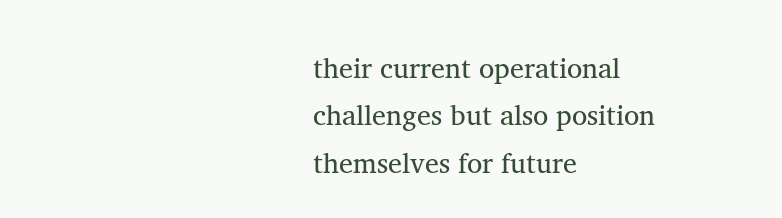their current operational challenges but also position themselves for future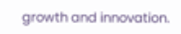growth and innovation.